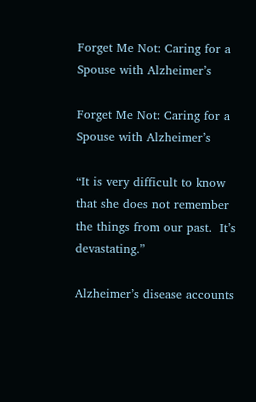Forget Me Not: Caring for a Spouse with Alzheimer’s

Forget Me Not: Caring for a Spouse with Alzheimer’s

“It is very difficult to know that she does not remember the things from our past.  It’s devastating.”

Alzheimer’s disease accounts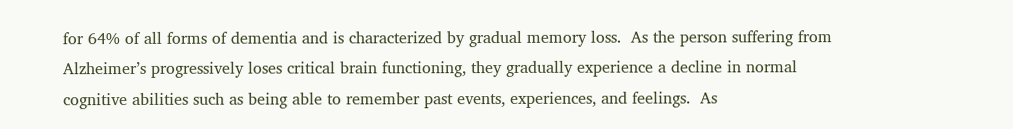for 64% of all forms of dementia and is characterized by gradual memory loss.  As the person suffering from Alzheimer’s progressively loses critical brain functioning, they gradually experience a decline in normal cognitive abilities such as being able to remember past events, experiences, and feelings.  As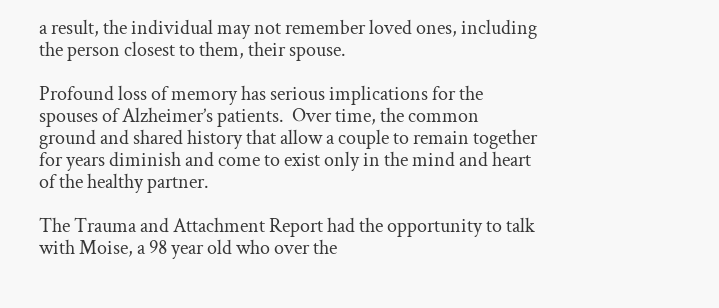a result, the individual may not remember loved ones, including the person closest to them, their spouse.

Profound loss of memory has serious implications for the spouses of Alzheimer’s patients.  Over time, the common ground and shared history that allow a couple to remain together for years diminish and come to exist only in the mind and heart of the healthy partner.

The Trauma and Attachment Report had the opportunity to talk with Moise, a 98 year old who over the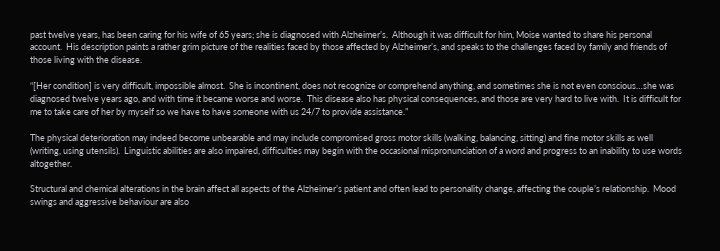past twelve years, has been caring for his wife of 65 years; she is diagnosed with Alzheimer’s.  Although it was difficult for him, Moise wanted to share his personal account.  His description paints a rather grim picture of the realities faced by those affected by Alzheimer’s, and speaks to the challenges faced by family and friends of those living with the disease.

“[Her condition] is very difficult, impossible almost.  She is incontinent, does not recognize or comprehend anything, and sometimes she is not even conscious…she was diagnosed twelve years ago, and with time it became worse and worse.  This disease also has physical consequences, and those are very hard to live with.  It is difficult for me to take care of her by myself so we have to have someone with us 24/7 to provide assistance.”

The physical deterioration may indeed become unbearable and may include compromised gross motor skills (walking, balancing, sitting) and fine motor skills as well (writing, using utensils).  Linguistic abilities are also impaired, difficulties may begin with the occasional mispronunciation of a word and progress to an inability to use words altogether.

Structural and chemical alterations in the brain affect all aspects of the Alzheimer’s patient and often lead to personality change, affecting the couple’s relationship.  Mood swings and aggressive behaviour are also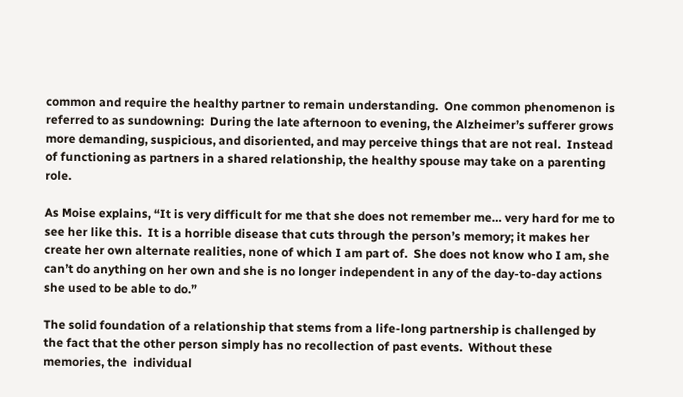common and require the healthy partner to remain understanding.  One common phenomenon is referred to as sundowning:  During the late afternoon to evening, the Alzheimer’s sufferer grows more demanding, suspicious, and disoriented, and may perceive things that are not real.  Instead of functioning as partners in a shared relationship, the healthy spouse may take on a parenting role.

As Moise explains, “It is very difficult for me that she does not remember me… very hard for me to see her like this.  It is a horrible disease that cuts through the person’s memory; it makes her create her own alternate realities, none of which I am part of.  She does not know who I am, she can’t do anything on her own and she is no longer independent in any of the day-to-day actions she used to be able to do.”

The solid foundation of a relationship that stems from a life-long partnership is challenged by the fact that the other person simply has no recollection of past events.  Without these memories, the  individual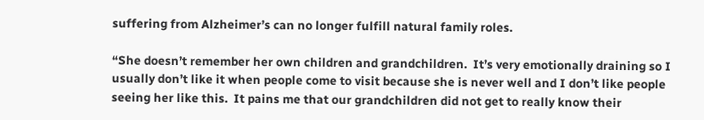suffering from Alzheimer’s can no longer fulfill natural family roles.

“She doesn’t remember her own children and grandchildren.  It’s very emotionally draining so I usually don’t like it when people come to visit because she is never well and I don’t like people seeing her like this.  It pains me that our grandchildren did not get to really know their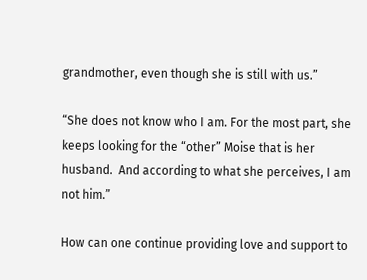grandmother, even though she is still with us.”

“She does not know who I am. For the most part, she keeps looking for the “other” Moise that is her husband.  And according to what she perceives, I am not him.”

How can one continue providing love and support to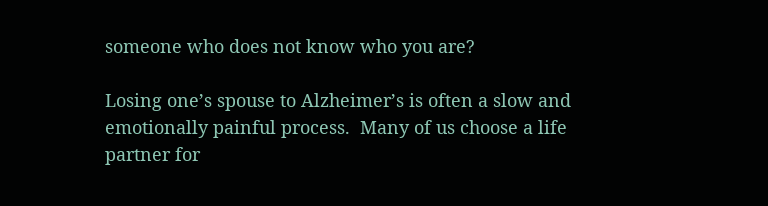someone who does not know who you are?

Losing one’s spouse to Alzheimer’s is often a slow and emotionally painful process.  Many of us choose a life partner for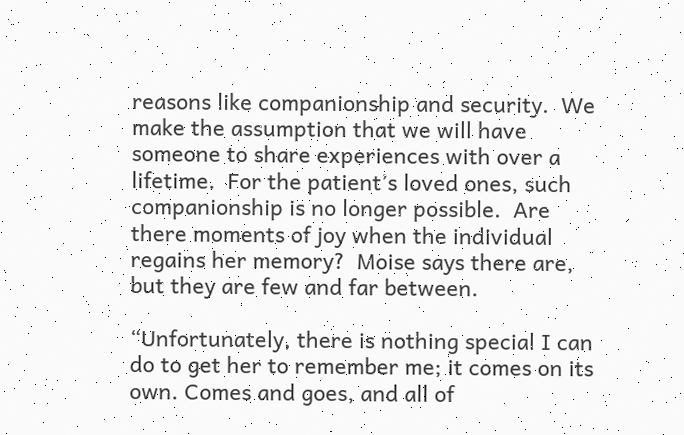reasons like companionship and security.  We make the assumption that we will have someone to share experiences with over a lifetime.  For the patient’s loved ones, such companionship is no longer possible.  Are there moments of joy when the individual regains her memory?  Moise says there are, but they are few and far between.

“Unfortunately, there is nothing special I can do to get her to remember me; it comes on its own. Comes and goes, and all of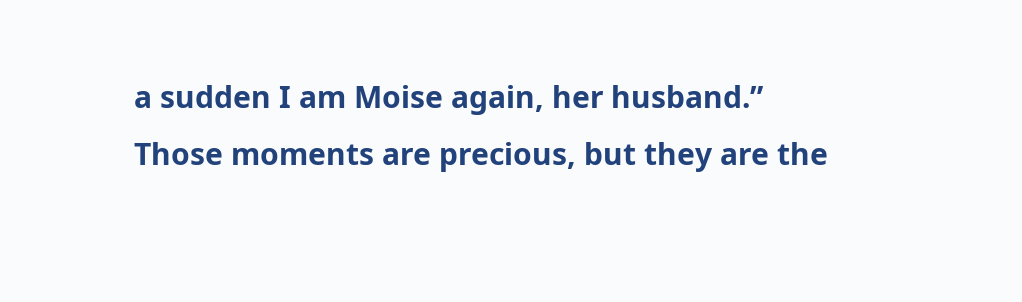a sudden I am Moise again, her husband.”  Those moments are precious, but they are the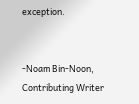exception.


-Noam Bin-Noon, Contributing Writer